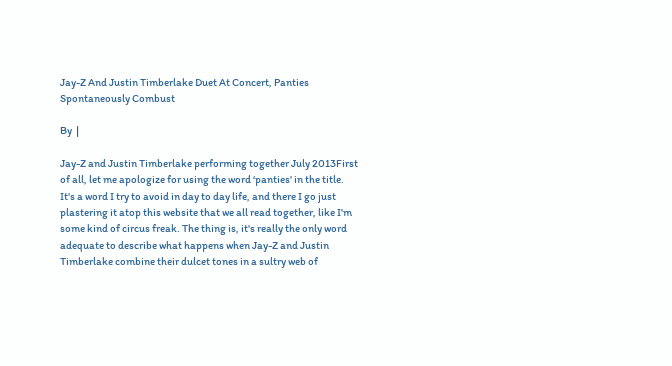Jay-Z And Justin Timberlake Duet At Concert, Panties Spontaneously Combust

By  |

Jay-Z and Justin Timberlake performing together July 2013First of all, let me apologize for using the word ‘panties' in the title. It's a word I try to avoid in day to day life, and there I go just plastering it atop this website that we all read together, like I'm some kind of circus freak. The thing is, it's really the only word adequate to describe what happens when Jay-Z and Justin Timberlake combine their dulcet tones in a sultry web of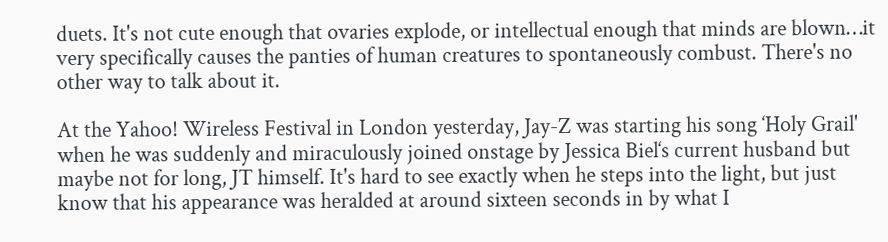duets. It's not cute enough that ovaries explode, or intellectual enough that minds are blown…it very specifically causes the panties of human creatures to spontaneously combust. There's no other way to talk about it.

At the Yahoo! Wireless Festival in London yesterday, Jay-Z was starting his song ‘Holy Grail' when he was suddenly and miraculously joined onstage by Jessica Biel‘s current husband but maybe not for long, JT himself. It's hard to see exactly when he steps into the light, but just know that his appearance was heralded at around sixteen seconds in by what I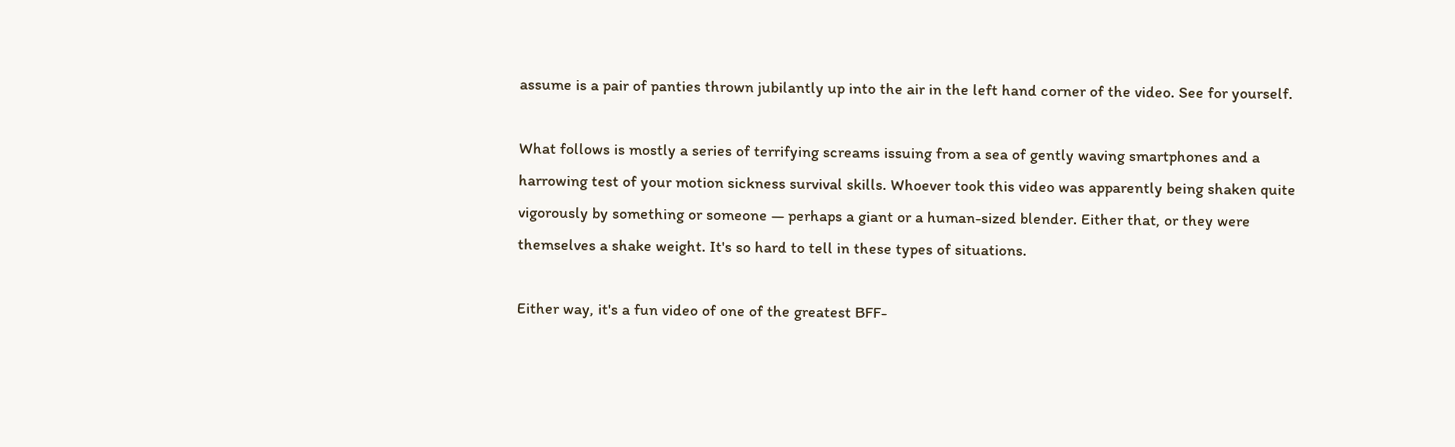assume is a pair of panties thrown jubilantly up into the air in the left hand corner of the video. See for yourself.

What follows is mostly a series of terrifying screams issuing from a sea of gently waving smartphones and a harrowing test of your motion sickness survival skills. Whoever took this video was apparently being shaken quite vigorously by something or someone — perhaps a giant or a human-sized blender. Either that, or they were themselves a shake weight. It's so hard to tell in these types of situations.

Either way, it's a fun video of one of the greatest BFF-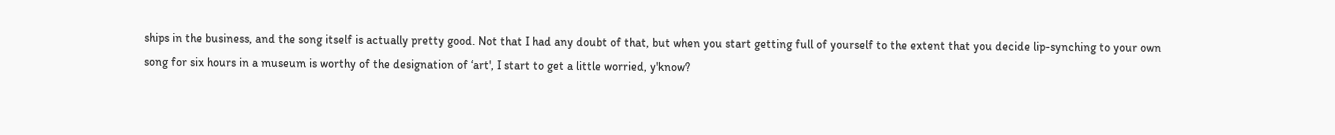ships in the business, and the song itself is actually pretty good. Not that I had any doubt of that, but when you start getting full of yourself to the extent that you decide lip-synching to your own song for six hours in a museum is worthy of the designation of ‘art', I start to get a little worried, y'know?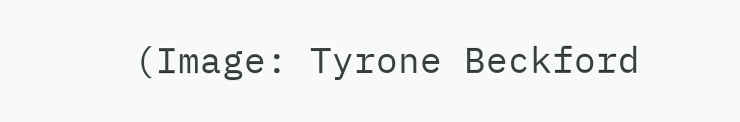(Image: Tyrone Beckford